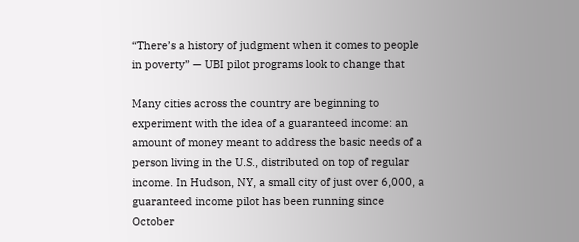“There’s a history of judgment when it comes to people in poverty” — UBI pilot programs look to change that

Many cities across the country are beginning to experiment with the idea of a guaranteed income: an amount of money meant to address the basic needs of a person living in the U.S., distributed on top of regular income. In Hudson, NY, a small city of just over 6,000, a guaranteed income pilot has been running since October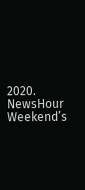2020. NewsHour Weekend’s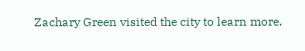Zachary Green visited the city to learn more.